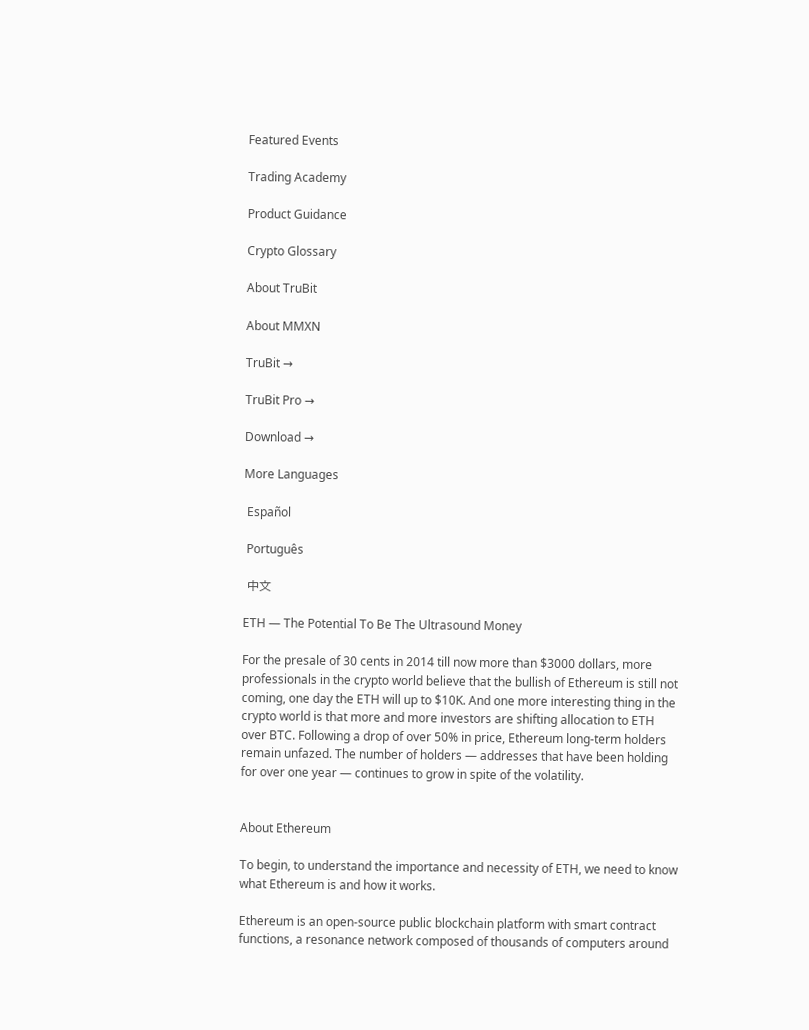Featured Events

Trading Academy

Product Guidance

Crypto Glossary

About TruBit

About MMXN

TruBit →

TruBit Pro →

Download →

More Languages

 Español

 Português

 中文

ETH — The Potential To Be The Ultrasound Money

For the presale of 30 cents in 2014 till now more than $3000 dollars, more professionals in the crypto world believe that the bullish of Ethereum is still not coming, one day the ETH will up to $10K. And one more interesting thing in the crypto world is that more and more investors are shifting allocation to ETH over BTC. Following a drop of over 50% in price, Ethereum long-term holders remain unfazed. The number of holders — addresses that have been holding for over one year — continues to grow in spite of the volatility.


About Ethereum

To begin, to understand the importance and necessity of ETH, we need to know what Ethereum is and how it works.

Ethereum is an open-source public blockchain platform with smart contract functions, a resonance network composed of thousands of computers around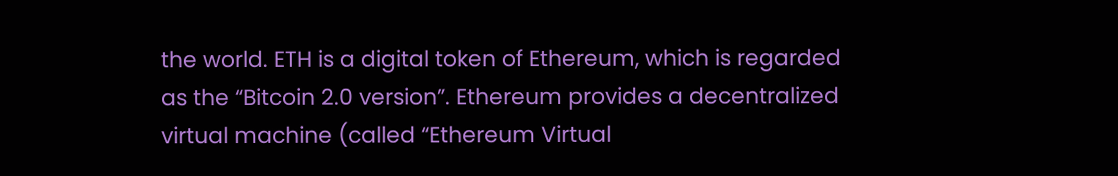the world. ETH is a digital token of Ethereum, which is regarded as the “Bitcoin 2.0 version”. Ethereum provides a decentralized virtual machine (called “Ethereum Virtual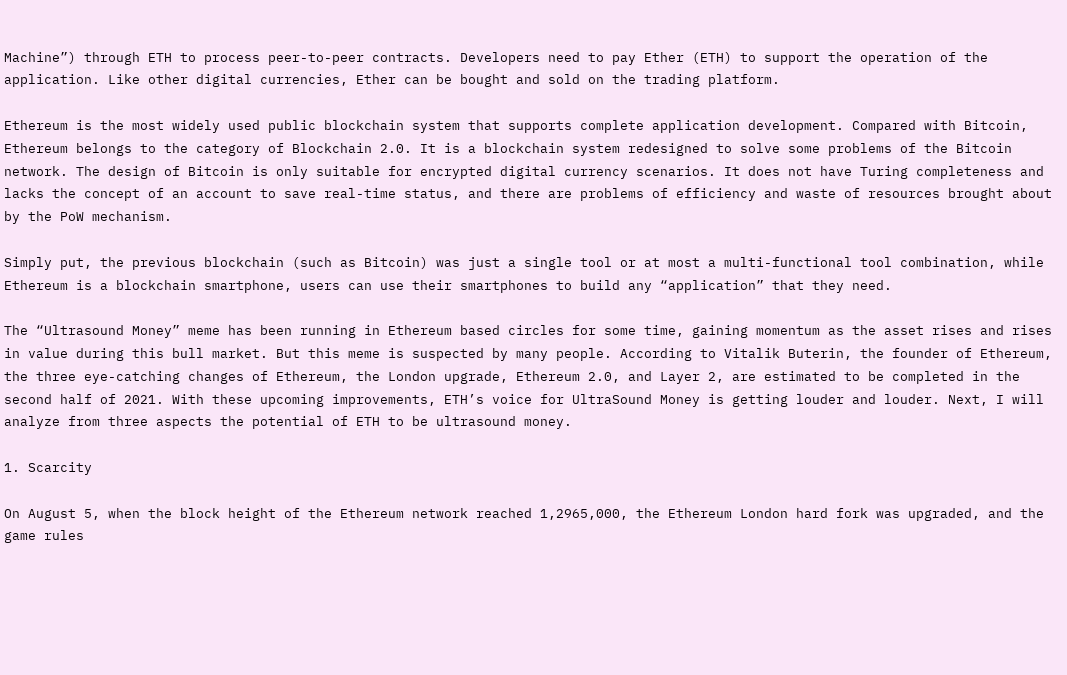Machine”) through ETH to process peer-to-peer contracts. Developers need to pay Ether (ETH) to support the operation of the application. Like other digital currencies, Ether can be bought and sold on the trading platform.

Ethereum is the most widely used public blockchain system that supports complete application development. Compared with Bitcoin, Ethereum belongs to the category of Blockchain 2.0. It is a blockchain system redesigned to solve some problems of the Bitcoin network. The design of Bitcoin is only suitable for encrypted digital currency scenarios. It does not have Turing completeness and lacks the concept of an account to save real-time status, and there are problems of efficiency and waste of resources brought about by the PoW mechanism.

Simply put, the previous blockchain (such as Bitcoin) was just a single tool or at most a multi-functional tool combination, while Ethereum is a blockchain smartphone, users can use their smartphones to build any “application” that they need.

The “Ultrasound Money” meme has been running in Ethereum based circles for some time, gaining momentum as the asset rises and rises in value during this bull market. But this meme is suspected by many people. According to Vitalik Buterin, the founder of Ethereum, the three eye-catching changes of Ethereum, the London upgrade, Ethereum 2.0, and Layer 2, are estimated to be completed in the second half of 2021. With these upcoming improvements, ETH’s voice for UltraSound Money is getting louder and louder. Next, I will analyze from three aspects the potential of ETH to be ultrasound money.

1. Scarcity

On August 5, when the block height of the Ethereum network reached 1,2965,000, the Ethereum London hard fork was upgraded, and the game rules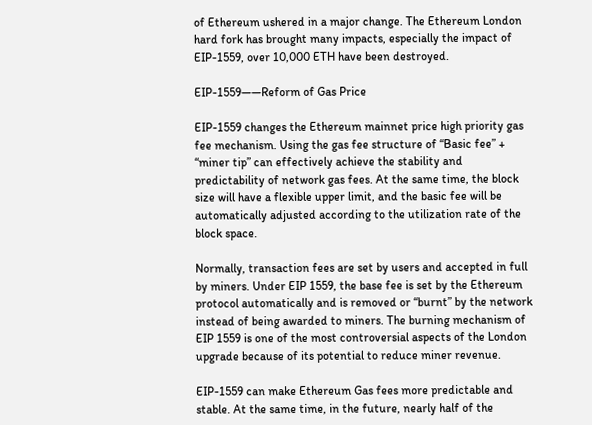of Ethereum ushered in a major change. The Ethereum London hard fork has brought many impacts, especially the impact of EIP-1559, over 10,000 ETH have been destroyed.

EIP-1559——Reform of Gas Price

EIP-1559 changes the Ethereum mainnet price high priority gas fee mechanism. Using the gas fee structure of “Basic fee” + “miner tip” can effectively achieve the stability and predictability of network gas fees. At the same time, the block size will have a flexible upper limit, and the basic fee will be automatically adjusted according to the utilization rate of the block space.

Normally, transaction fees are set by users and accepted in full by miners. Under EIP 1559, the base fee is set by the Ethereum protocol automatically and is removed or “burnt” by the network instead of being awarded to miners. The burning mechanism of EIP 1559 is one of the most controversial aspects of the London upgrade because of its potential to reduce miner revenue.

EIP-1559 can make Ethereum Gas fees more predictable and stable. At the same time, in the future, nearly half of the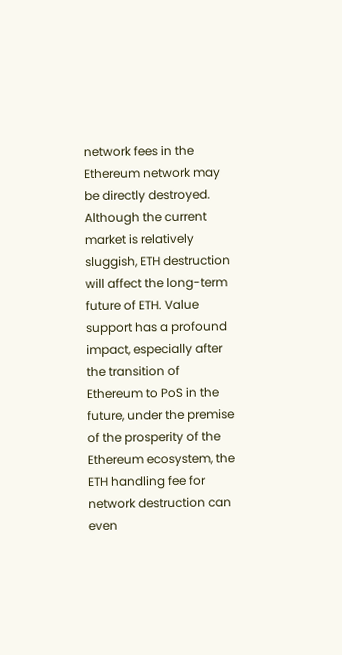network fees in the Ethereum network may be directly destroyed. Although the current market is relatively sluggish, ETH destruction will affect the long-term future of ETH. Value support has a profound impact, especially after the transition of Ethereum to PoS in the future, under the premise of the prosperity of the Ethereum ecosystem, the ETH handling fee for network destruction can even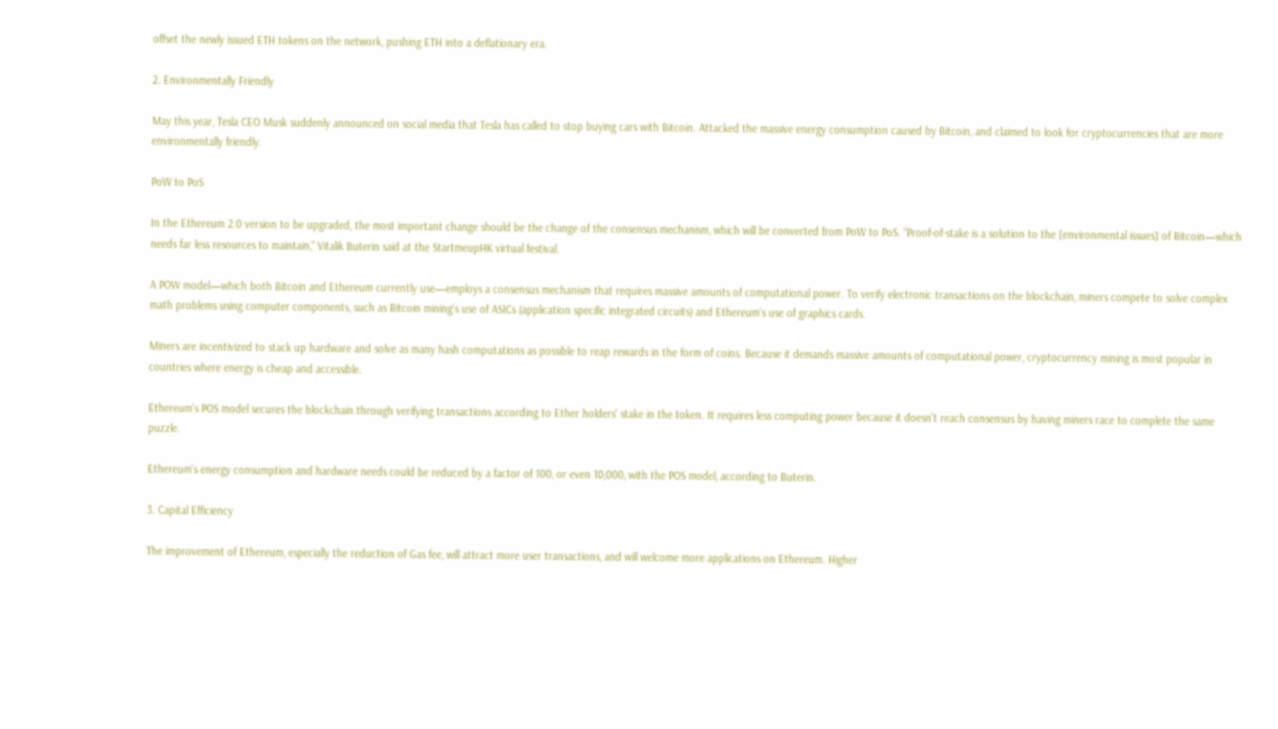offset the newly issued ETH tokens on the network, pushing ETH into a deflationary era.

2. Environmentally Friendly

May this year, Tesla CEO Musk suddenly announced on social media that Tesla has called to stop buying cars with Bitcoin. Attacked the massive energy consumption caused by Bitcoin, and claimed to look for cryptocurrencies that are more environmentally friendly.

PoW to PoS

In the Ethereum 2.0 version to be upgraded, the most important change should be the change of the consensus mechanism, which will be converted from PoW to PoS. “Proof-of-stake is a solution to the [environmental issues] of Bitcoin—which needs far less resources to maintain,” Vitalik Buterin said at the StartmeupHK virtual festival.

A POW model—which both Bitcoin and Ethereum currently use—employs a consensus mechanism that requires massive amounts of computational power. To verify electronic transactions on the blockchain, miners compete to solve complex math problems using computer components, such as Bitcoin mining’s use of ASICs (application specific integrated circuits) and Ethereum’s use of graphics cards.

Miners are incentivized to stack up hardware and solve as many hash computations as possible to reap rewards in the form of coins. Because it demands massive amounts of computational power, cryptocurrency mining is most popular in countries where energy is cheap and accessible.

Ethereum’s POS model secures the blockchain through verifying transactions according to Ether holders’ stake in the token. It requires less computing power because it doesn’t reach consensus by having miners race to complete the same puzzle.

Ethereum’s energy consumption and hardware needs could be reduced by a factor of 100, or even 10,000, with the POS model, according to Buterin.

3. Capital Efficiency

The improvement of Ethereum, especially the reduction of Gas fee, will attract more user transactions, and will welcome more applications on Ethereum. Higher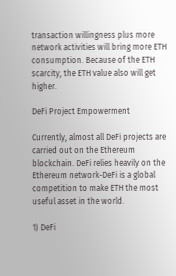transaction willingness plus more network activities will bring more ETH consumption. Because of the ETH scarcity, the ETH value also will get higher.

DeFi Project Empowerment

Currently, almost all DeFi projects are carried out on the Ethereum blockchain. DeFi relies heavily on the Ethereum network-DeFi is a global competition to make ETH the most useful asset in the world.

1) DeFi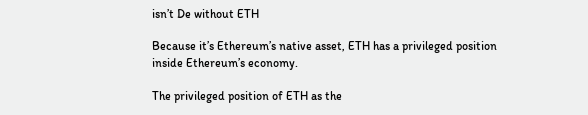isn’t De without ETH

Because it’s Ethereum’s native asset, ETH has a privileged position inside Ethereum’s economy.

The privileged position of ETH as the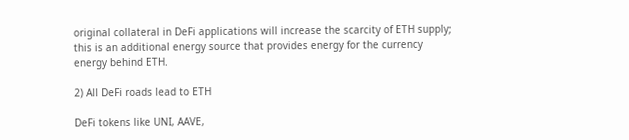original collateral in DeFi applications will increase the scarcity of ETH supply; this is an additional energy source that provides energy for the currency energy behind ETH.

2) All DeFi roads lead to ETH

DeFi tokens like UNI, AAVE,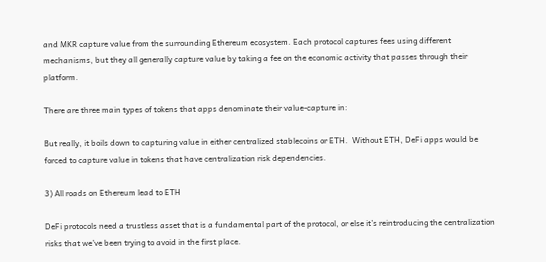and MKR capture value from the surrounding Ethereum ecosystem. Each protocol captures fees using different mechanisms, but they all generally capture value by taking a fee on the economic activity that passes through their platform.

There are three main types of tokens that apps denominate their value-capture in:

But really, it boils down to capturing value in either centralized stablecoins or ETH.  Without ETH, DeFi apps would be forced to capture value in tokens that have centralization risk dependencies.

3) All roads on Ethereum lead to ETH

DeFi protocols need a trustless asset that is a fundamental part of the protocol, or else it’s reintroducing the centralization risks that we’ve been trying to avoid in the first place.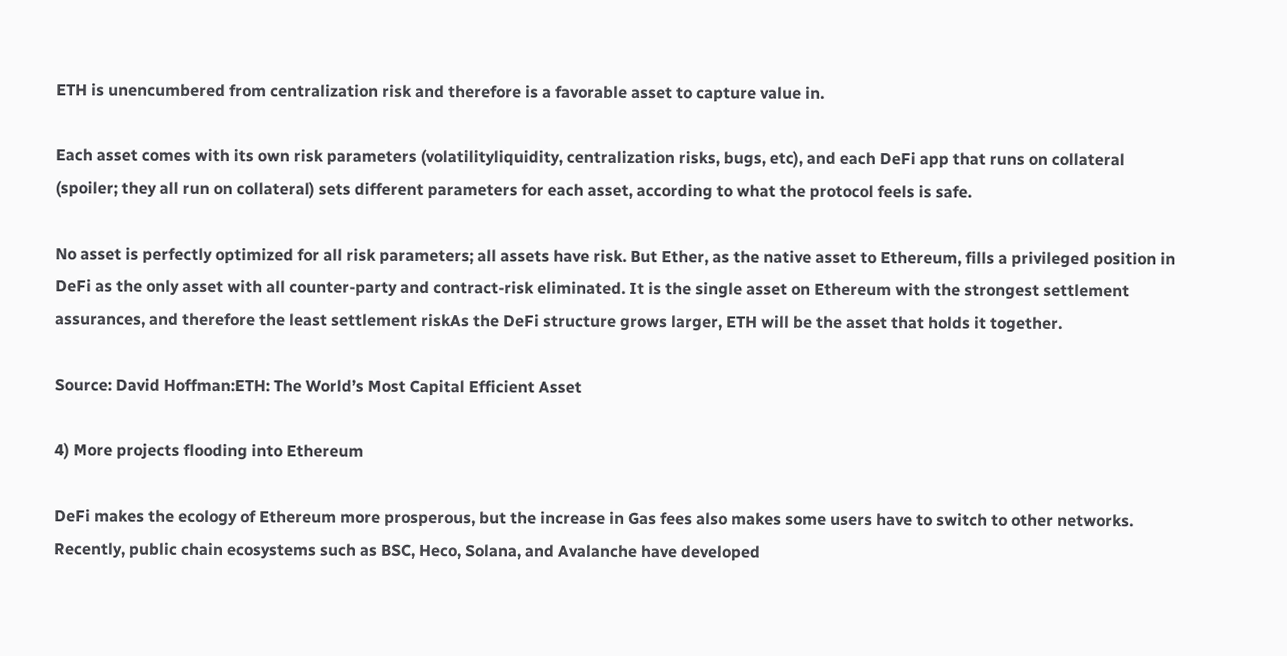ETH is unencumbered from centralization risk and therefore is a favorable asset to capture value in.

Each asset comes with its own risk parameters (volatilityliquidity, centralization risks, bugs, etc), and each DeFi app that runs on collateral (spoiler; they all run on collateral) sets different parameters for each asset, according to what the protocol feels is safe.

No asset is perfectly optimized for all risk parameters; all assets have risk. But Ether, as the native asset to Ethereum, fills a privileged position in DeFi as the only asset with all counter-party and contract-risk eliminated. It is the single asset on Ethereum with the strongest settlement assurances, and therefore the least settlement riskAs the DeFi structure grows larger, ETH will be the asset that holds it together.

Source: David Hoffman:ETH: The World’s Most Capital Efficient Asset

4) More projects flooding into Ethereum

DeFi makes the ecology of Ethereum more prosperous, but the increase in Gas fees also makes some users have to switch to other networks. Recently, public chain ecosystems such as BSC, Heco, Solana, and Avalanche have developed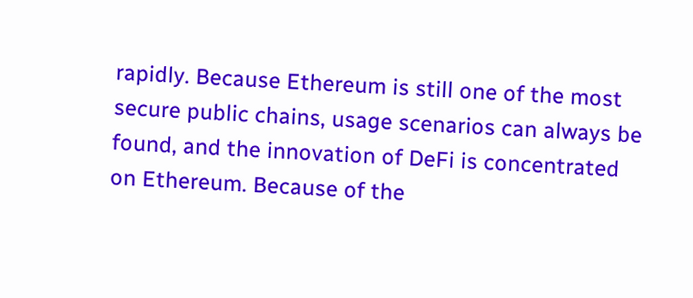rapidly. Because Ethereum is still one of the most secure public chains, usage scenarios can always be found, and the innovation of DeFi is concentrated on Ethereum. Because of the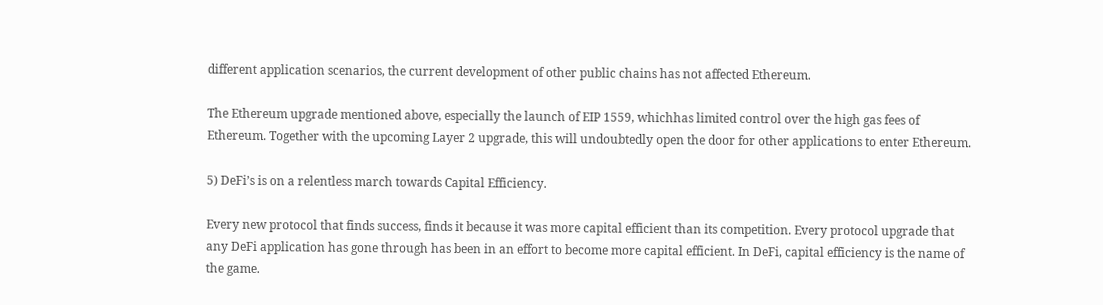different application scenarios, the current development of other public chains has not affected Ethereum.

The Ethereum upgrade mentioned above, especially the launch of EIP 1559, whichhas limited control over the high gas fees of Ethereum. Together with the upcoming Layer 2 upgrade, this will undoubtedly open the door for other applications to enter Ethereum.

5) DeFi’s is on a relentless march towards Capital Efficiency.

Every new protocol that finds success, finds it because it was more capital efficient than its competition. Every protocol upgrade that any DeFi application has gone through has been in an effort to become more capital efficient. In DeFi, capital efficiency is the name of the game.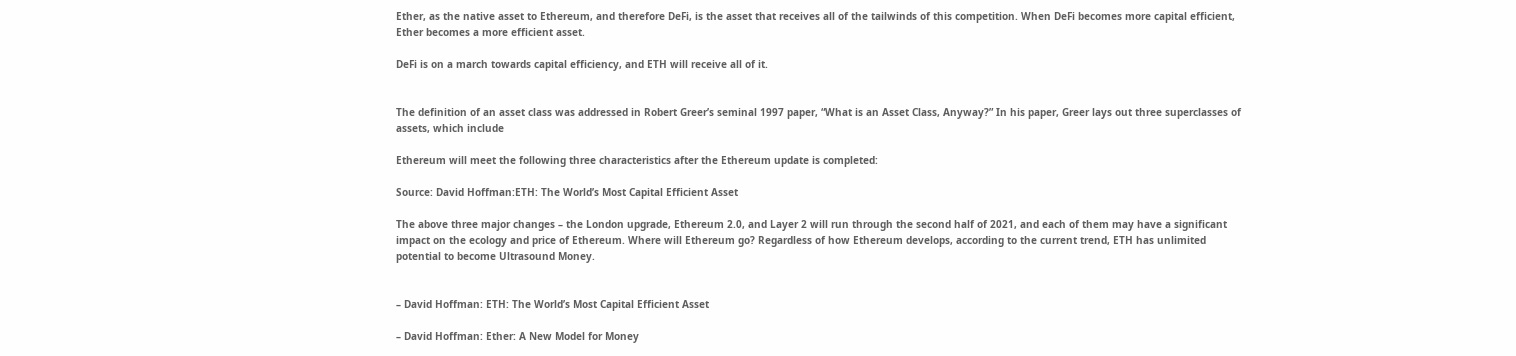Ether, as the native asset to Ethereum, and therefore DeFi, is the asset that receives all of the tailwinds of this competition. When DeFi becomes more capital efficient, Ether becomes a more efficient asset.

DeFi is on a march towards capital efficiency, and ETH will receive all of it.


The definition of an asset class was addressed in Robert Greer’s seminal 1997 paper, “What is an Asset Class, Anyway?” In his paper, Greer lays out three superclasses of assets, which include

Ethereum will meet the following three characteristics after the Ethereum update is completed:

Source: David Hoffman:ETH: The World’s Most Capital Efficient Asset

The above three major changes – the London upgrade, Ethereum 2.0, and Layer 2 will run through the second half of 2021, and each of them may have a significant impact on the ecology and price of Ethereum. Where will Ethereum go? Regardless of how Ethereum develops, according to the current trend, ETH has unlimited potential to become Ultrasound Money.


– David Hoffman: ETH: The World’s Most Capital Efficient Asset

– David Hoffman: Ether: A New Model for Money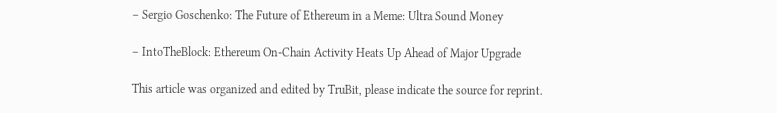– Sergio Goschenko: The Future of Ethereum in a Meme: Ultra Sound Money

– IntoTheBlock: Ethereum On-Chain Activity Heats Up Ahead of Major Upgrade

This article was organized and edited by TruBit, please indicate the source for reprint.